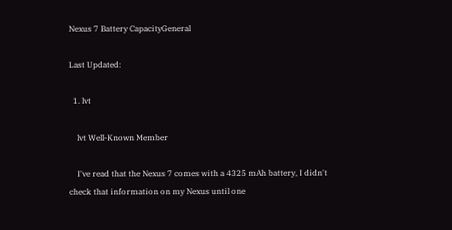Nexus 7 Battery CapacityGeneral

Last Updated:

  1. lvt

    lvt Well-Known Member

    I've read that the Nexus 7 comes with a 4325 mAh battery, I didn't check that information on my Nexus until one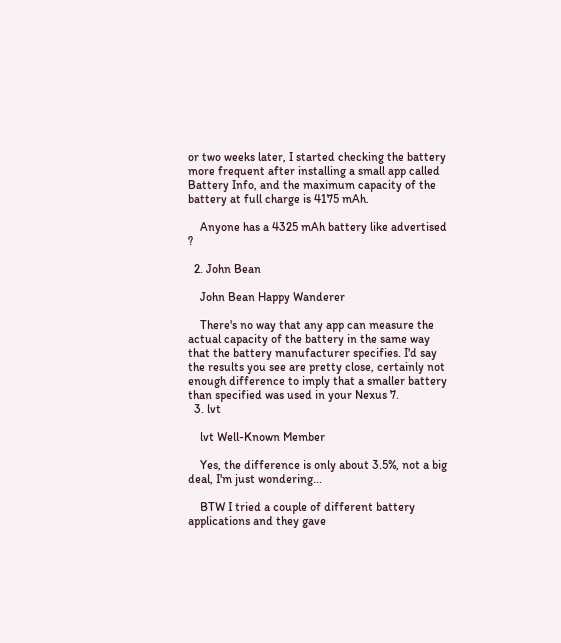or two weeks later, I started checking the battery more frequent after installing a small app called Battery Info, and the maximum capacity of the battery at full charge is 4175 mAh.

    Anyone has a 4325 mAh battery like advertised ?

  2. John Bean

    John Bean Happy Wanderer

    There's no way that any app can measure the actual capacity of the battery in the same way that the battery manufacturer specifies. I'd say the results you see are pretty close, certainly not enough difference to imply that a smaller battery than specified was used in your Nexus 7.
  3. lvt

    lvt Well-Known Member

    Yes, the difference is only about 3.5%, not a big deal, I'm just wondering...

    BTW I tried a couple of different battery applications and they gave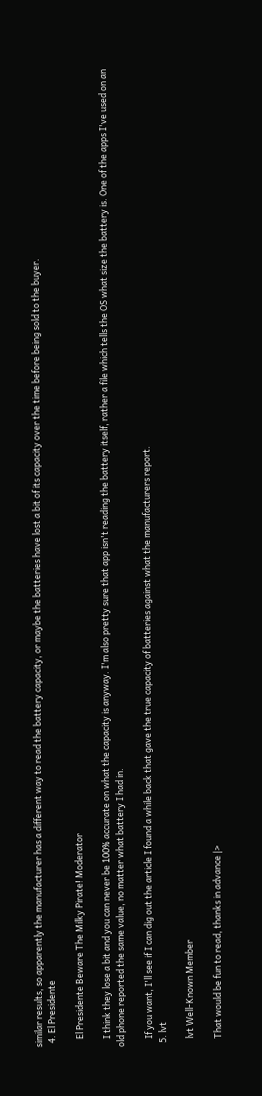similar results, so apparently the manufacturer has a different way to read the battery capacity, or maybe the batteries have lost a bit of its capacity over the time before being sold to the buyer.
  4. El Presidente

    El Presidente Beware The Milky Pirate! Moderator

    I think they lose a bit and you can never be 100% accurate on what the capacity is anyway. I'm also pretty sure that app isn't reading the battery itself, rather a file which tells the OS what size the battery is. One of the apps I've used on an old phone reported the same value, no matter what battery I had in.

    If you want, I'll see if I can dig out the article I found a while back that gave the true capacity of batteries against what the manufacturers report.
  5. lvt

    lvt Well-Known Member

    That would be fun to read, thanks in advance |>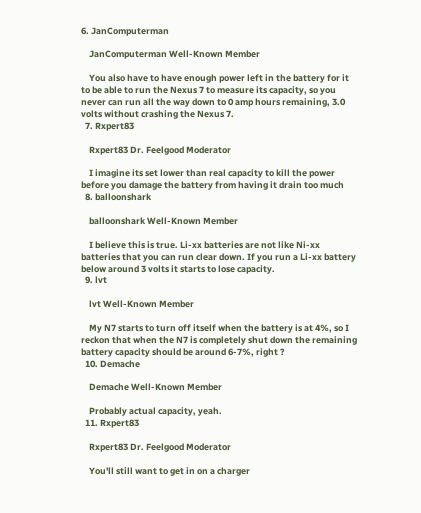6. JanComputerman

    JanComputerman Well-Known Member

    You also have to have enough power left in the battery for it to be able to run the Nexus 7 to measure its capacity, so you never can run all the way down to 0 amp hours remaining, 3.0 volts without crashing the Nexus 7.
  7. Rxpert83

    Rxpert83 Dr. Feelgood Moderator

    I imagine its set lower than real capacity to kill the power before you damage the battery from having it drain too much
  8. balloonshark

    balloonshark Well-Known Member

    I believe this is true. Li-xx batteries are not like Ni-xx batteries that you can run clear down. If you run a Li-xx battery below around 3 volts it starts to lose capacity.
  9. lvt

    lvt Well-Known Member

    My N7 starts to turn off itself when the battery is at 4%, so I reckon that when the N7 is completely shut down the remaining battery capacity should be around 6-7%, right ?
  10. Demache

    Demache Well-Known Member

    Probably actual capacity, yeah.
  11. Rxpert83

    Rxpert83 Dr. Feelgood Moderator

    You'll still want to get in on a charger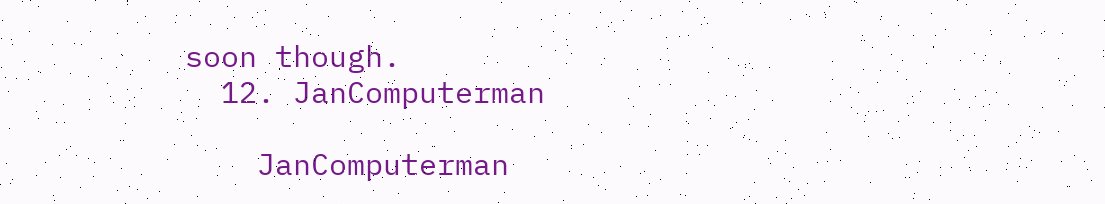soon though.
  12. JanComputerman

    JanComputerman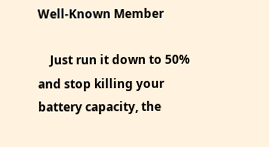Well-Known Member

    Just run it down to 50% and stop killing your battery capacity, the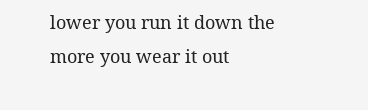lower you run it down the more you wear it out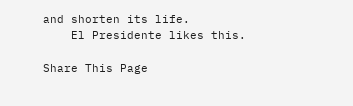and shorten its life.
    El Presidente likes this.

Share This Page